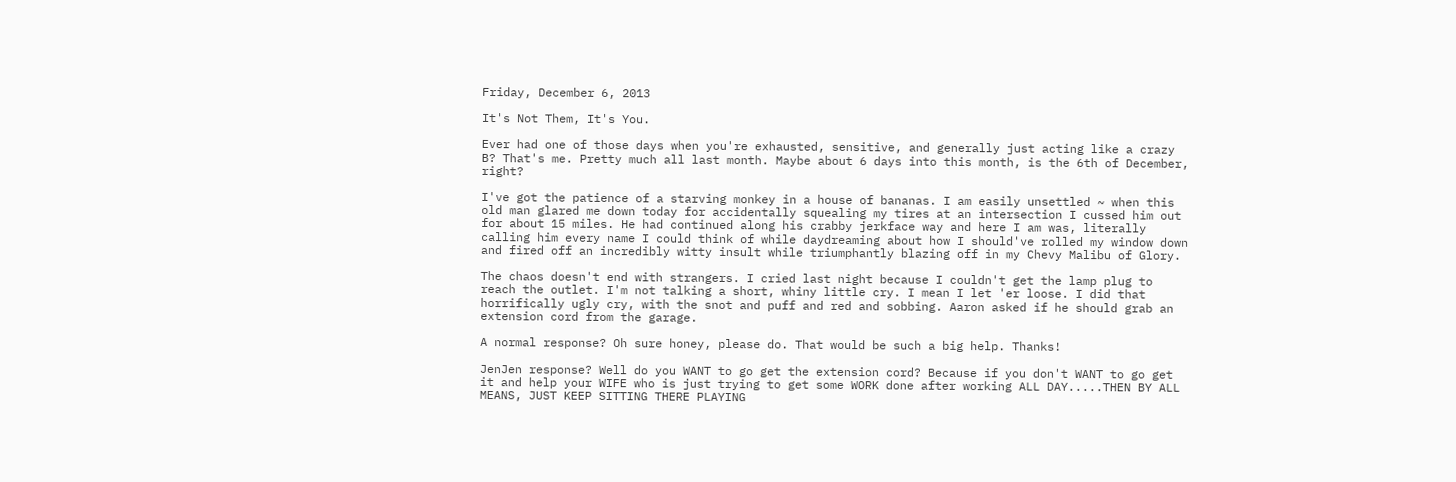Friday, December 6, 2013

It's Not Them, It's You.

Ever had one of those days when you're exhausted, sensitive, and generally just acting like a crazy B? That's me. Pretty much all last month. Maybe about 6 days into this month, is the 6th of December, right?

I've got the patience of a starving monkey in a house of bananas. I am easily unsettled ~ when this old man glared me down today for accidentally squealing my tires at an intersection I cussed him out for about 15 miles. He had continued along his crabby jerkface way and here I am was, literally calling him every name I could think of while daydreaming about how I should've rolled my window down and fired off an incredibly witty insult while triumphantly blazing off in my Chevy Malibu of Glory.

The chaos doesn't end with strangers. I cried last night because I couldn't get the lamp plug to reach the outlet. I'm not talking a short, whiny little cry. I mean I let 'er loose. I did that horrifically ugly cry, with the snot and puff and red and sobbing. Aaron asked if he should grab an extension cord from the garage.

A normal response? Oh sure honey, please do. That would be such a big help. Thanks!

JenJen response? Well do you WANT to go get the extension cord? Because if you don't WANT to go get it and help your WIFE who is just trying to get some WORK done after working ALL DAY.....THEN BY ALL MEANS, JUST KEEP SITTING THERE PLAYING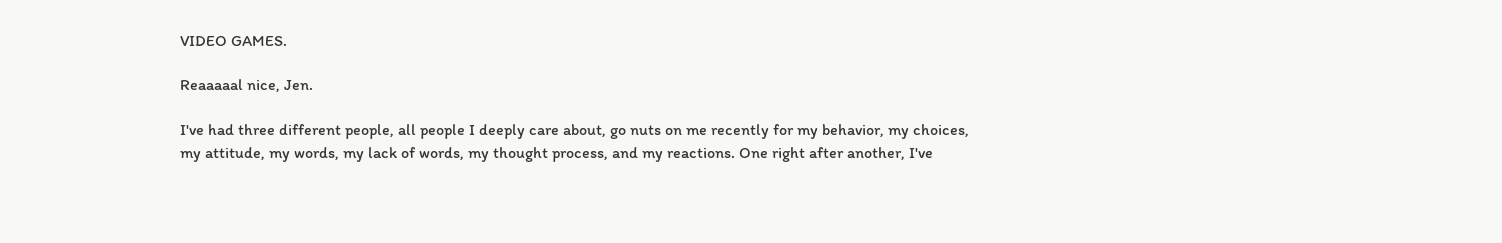VIDEO GAMES.

Reaaaaal nice, Jen.

I've had three different people, all people I deeply care about, go nuts on me recently for my behavior, my choices, my attitude, my words, my lack of words, my thought process, and my reactions. One right after another, I've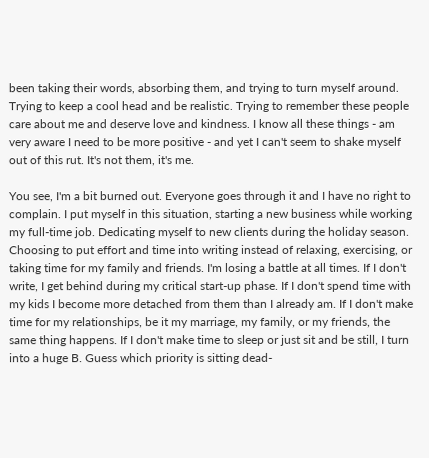been taking their words, absorbing them, and trying to turn myself around. Trying to keep a cool head and be realistic. Trying to remember these people care about me and deserve love and kindness. I know all these things - am very aware I need to be more positive - and yet I can't seem to shake myself out of this rut. It's not them, it's me.

You see, I'm a bit burned out. Everyone goes through it and I have no right to complain. I put myself in this situation, starting a new business while working my full-time job. Dedicating myself to new clients during the holiday season. Choosing to put effort and time into writing instead of relaxing, exercising, or taking time for my family and friends. I'm losing a battle at all times. If I don't write, I get behind during my critical start-up phase. If I don't spend time with my kids I become more detached from them than I already am. If I don't make time for my relationships, be it my marriage, my family, or my friends, the same thing happens. If I don't make time to sleep or just sit and be still, I turn into a huge B. Guess which priority is sitting dead-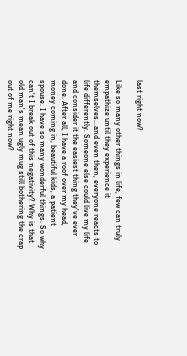last right now?

Like so many other things in life, few can truly empathize until they experience it themselves...and even then, everyone reacts to life differently. Someone else could live my life and consider it the easiest thing they've ever done. After all, I have a roof over my head, money coming in, beautiful kids, a patient spouse. I have so many wonderful things. So why can't I break out of this negativity? Why is that old man's mean ugly mug still bothering the crap out of me right now?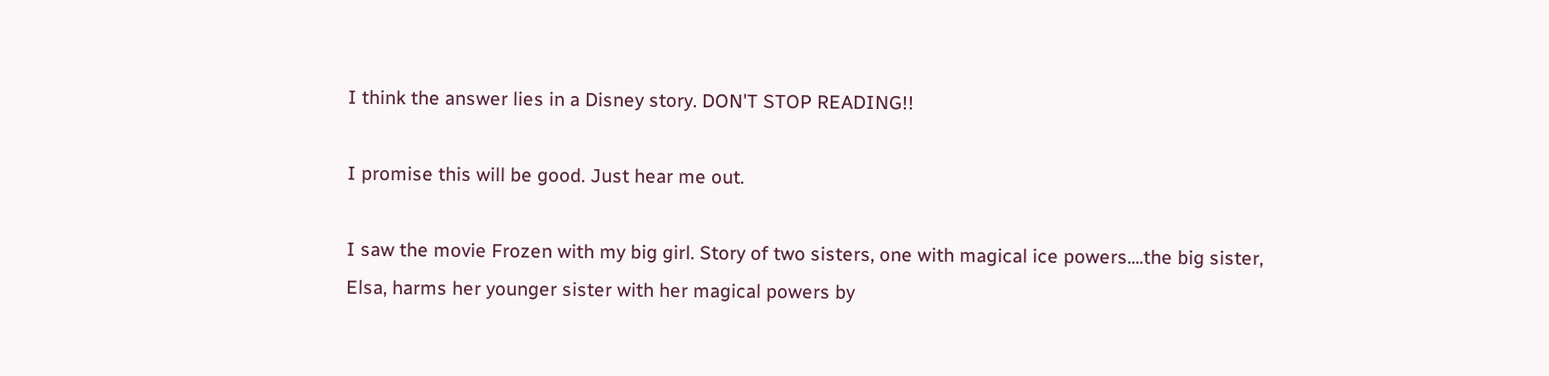I think the answer lies in a Disney story. DON'T STOP READING!!

I promise this will be good. Just hear me out.

I saw the movie Frozen with my big girl. Story of two sisters, one with magical ice powers....the big sister, Elsa, harms her younger sister with her magical powers by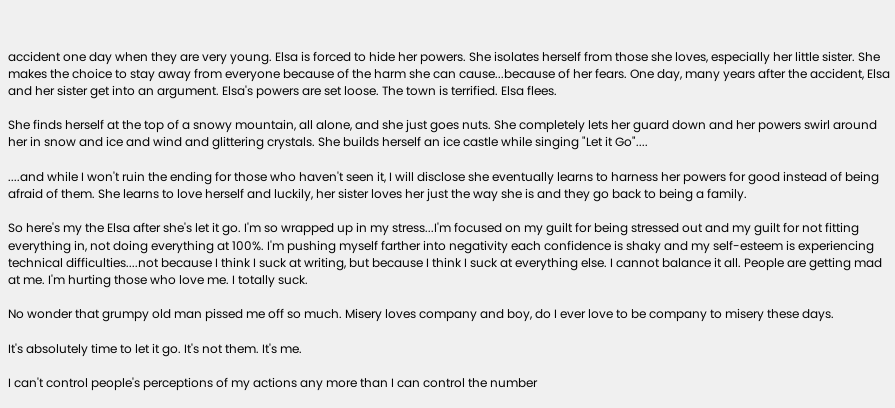accident one day when they are very young. Elsa is forced to hide her powers. She isolates herself from those she loves, especially her little sister. She makes the choice to stay away from everyone because of the harm she can cause...because of her fears. One day, many years after the accident, Elsa and her sister get into an argument. Elsa's powers are set loose. The town is terrified. Elsa flees.

She finds herself at the top of a snowy mountain, all alone, and she just goes nuts. She completely lets her guard down and her powers swirl around her in snow and ice and wind and glittering crystals. She builds herself an ice castle while singing "Let it Go"....

....and while I won't ruin the ending for those who haven't seen it, I will disclose she eventually learns to harness her powers for good instead of being afraid of them. She learns to love herself and luckily, her sister loves her just the way she is and they go back to being a family.

So here's my the Elsa after she's let it go. I'm so wrapped up in my stress...I'm focused on my guilt for being stressed out and my guilt for not fitting everything in, not doing everything at 100%. I'm pushing myself farther into negativity each confidence is shaky and my self-esteem is experiencing technical difficulties....not because I think I suck at writing, but because I think I suck at everything else. I cannot balance it all. People are getting mad at me. I'm hurting those who love me. I totally suck.

No wonder that grumpy old man pissed me off so much. Misery loves company and boy, do I ever love to be company to misery these days.

It's absolutely time to let it go. It's not them. It's me.

I can't control people's perceptions of my actions any more than I can control the number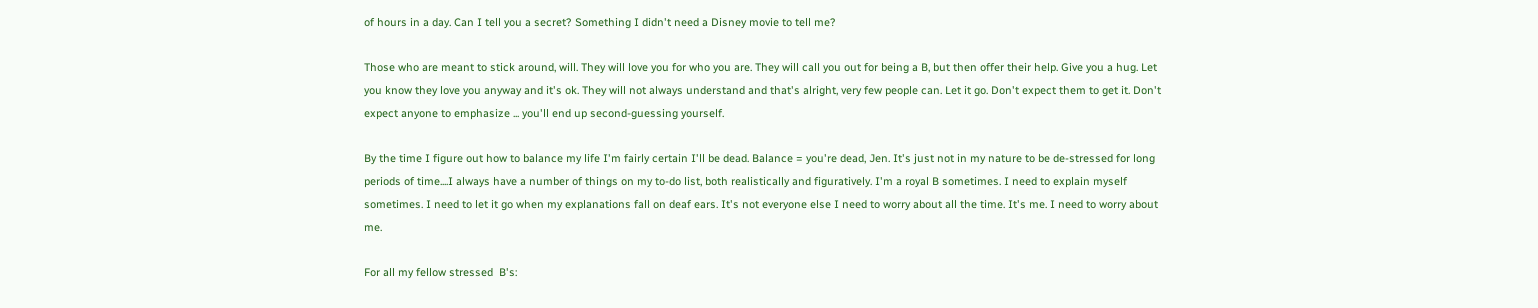of hours in a day. Can I tell you a secret? Something I didn't need a Disney movie to tell me?

Those who are meant to stick around, will. They will love you for who you are. They will call you out for being a B, but then offer their help. Give you a hug. Let you know they love you anyway and it's ok. They will not always understand and that's alright, very few people can. Let it go. Don't expect them to get it. Don't expect anyone to emphasize ... you'll end up second-guessing yourself.

By the time I figure out how to balance my life I'm fairly certain I'll be dead. Balance = you're dead, Jen. It's just not in my nature to be de-stressed for long periods of time....I always have a number of things on my to-do list, both realistically and figuratively. I'm a royal B sometimes. I need to explain myself sometimes. I need to let it go when my explanations fall on deaf ears. It's not everyone else I need to worry about all the time. It's me. I need to worry about me.

For all my fellow stressed  B's: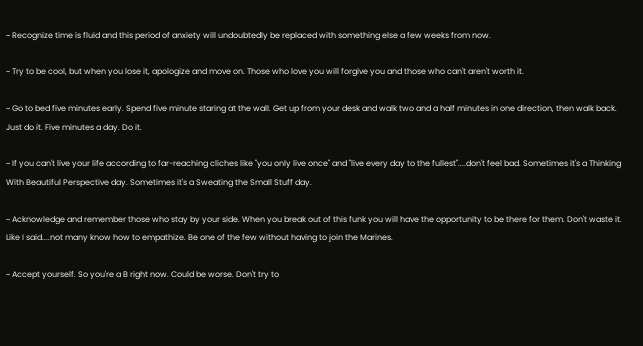~ Recognize time is fluid and this period of anxiety will undoubtedly be replaced with something else a few weeks from now.

~ Try to be cool, but when you lose it, apologize and move on. Those who love you will forgive you and those who can't aren't worth it.

~ Go to bed five minutes early. Spend five minute staring at the wall. Get up from your desk and walk two and a half minutes in one direction, then walk back. Just do it. Five minutes a day. Do it.

~ If you can't live your life according to far-reaching cliches like "you only live once" and "live every day to the fullest"....don't feel bad. Sometimes it's a Thinking With Beautiful Perspective day. Sometimes it's a Sweating the Small Stuff day.

~ Acknowledge and remember those who stay by your side. When you break out of this funk you will have the opportunity to be there for them. Don't waste it. Like I said....not many know how to empathize. Be one of the few without having to join the Marines.

~ Accept yourself. So you're a B right now. Could be worse. Don't try to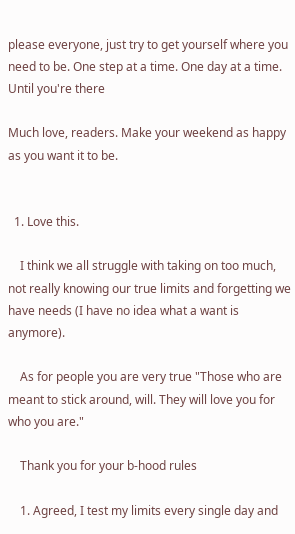please everyone, just try to get yourself where you need to be. One step at a time. One day at a time. Until you're there

Much love, readers. Make your weekend as happy as you want it to be.


  1. Love this.

    I think we all struggle with taking on too much, not really knowing our true limits and forgetting we have needs (I have no idea what a want is anymore).

    As for people you are very true "Those who are meant to stick around, will. They will love you for who you are."

    Thank you for your b-hood rules

    1. Agreed, I test my limits every single day and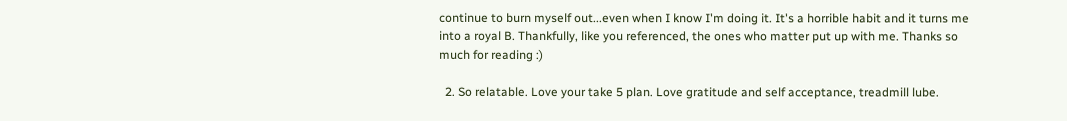continue to burn myself out...even when I know I'm doing it. It's a horrible habit and it turns me into a royal B. Thankfully, like you referenced, the ones who matter put up with me. Thanks so much for reading :)

  2. So relatable. Love your take 5 plan. Love gratitude and self acceptance, treadmill lube.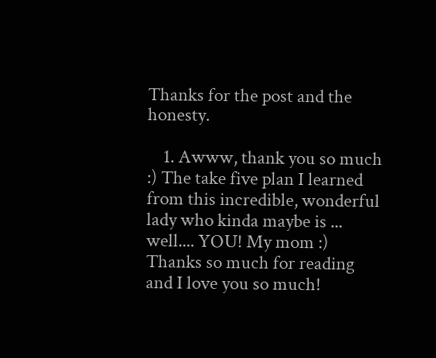Thanks for the post and the honesty.

    1. Awww, thank you so much :) The take five plan I learned from this incredible, wonderful lady who kinda maybe is ... well.... YOU! My mom :) Thanks so much for reading and I love you so much!